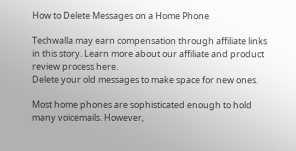How to Delete Messages on a Home Phone

Techwalla may earn compensation through affiliate links in this story. Learn more about our affiliate and product review process here.
Delete your old messages to make space for new ones.

Most home phones are sophisticated enough to hold many voicemails. However,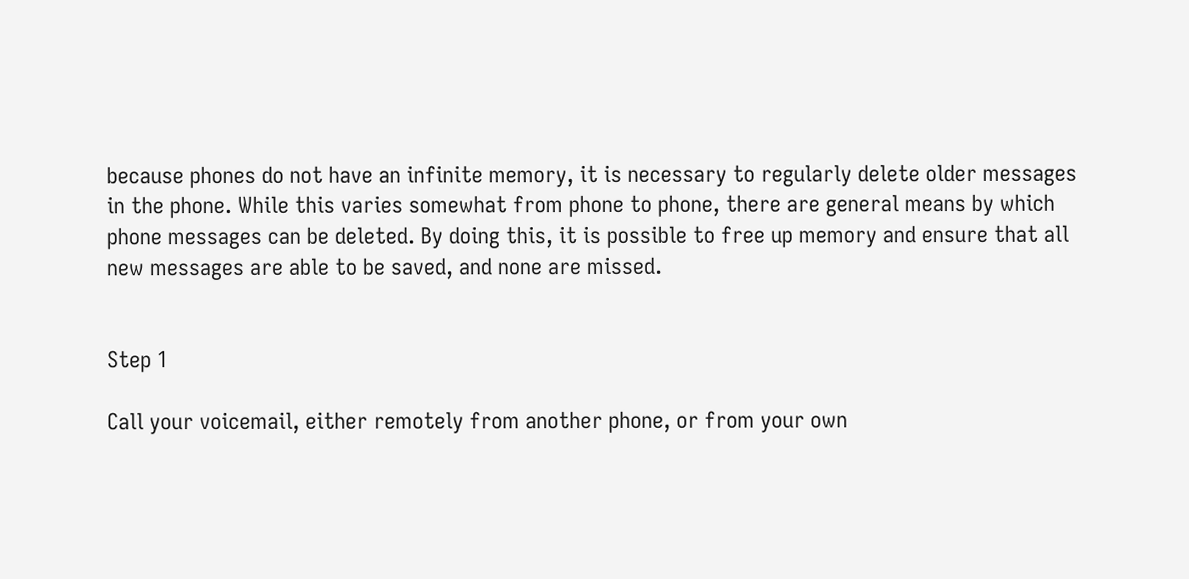because phones do not have an infinite memory, it is necessary to regularly delete older messages in the phone. While this varies somewhat from phone to phone, there are general means by which phone messages can be deleted. By doing this, it is possible to free up memory and ensure that all new messages are able to be saved, and none are missed.


Step 1

Call your voicemail, either remotely from another phone, or from your own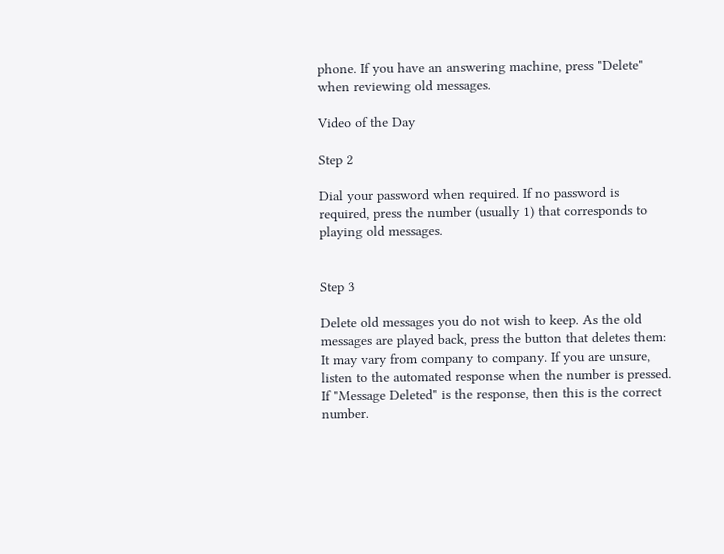phone. If you have an answering machine, press "Delete" when reviewing old messages.

Video of the Day

Step 2

Dial your password when required. If no password is required, press the number (usually 1) that corresponds to playing old messages.


Step 3

Delete old messages you do not wish to keep. As the old messages are played back, press the button that deletes them: It may vary from company to company. If you are unsure, listen to the automated response when the number is pressed. If "Message Deleted" is the response, then this is the correct number.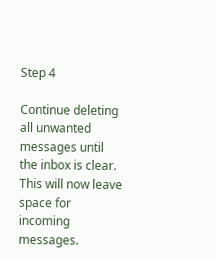Step 4

Continue deleting all unwanted messages until the inbox is clear. This will now leave space for incoming messages.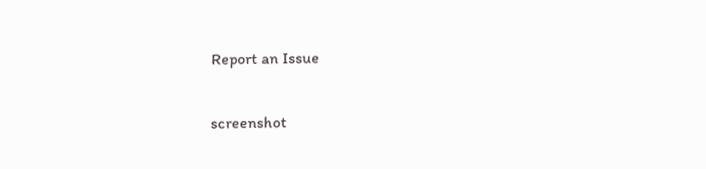Report an Issue

screenshot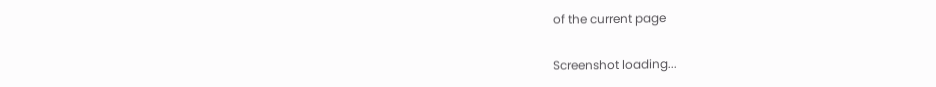of the current page

Screenshot loading...